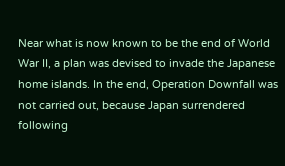Near what is now known to be the end of World War II, a plan was devised to invade the Japanese home islands. In the end, Operation Downfall was not carried out, because Japan surrendered following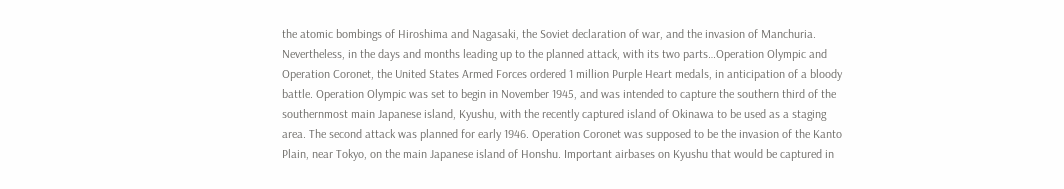the atomic bombings of Hiroshima and Nagasaki, the Soviet declaration of war, and the invasion of Manchuria. Nevertheless, in the days and months leading up to the planned attack, with its two parts…Operation Olympic and Operation Coronet, the United States Armed Forces ordered 1 million Purple Heart medals, in anticipation of a bloody battle. Operation Olympic was set to begin in November 1945, and was intended to capture the southern third of the southernmost main Japanese island, Kyushu, with the recently captured island of Okinawa to be used as a staging area. The second attack was planned for early 1946. Operation Coronet was supposed to be the invasion of the Kanto Plain, near Tokyo, on the main Japanese island of Honshu. Important airbases on Kyushu that would be captured in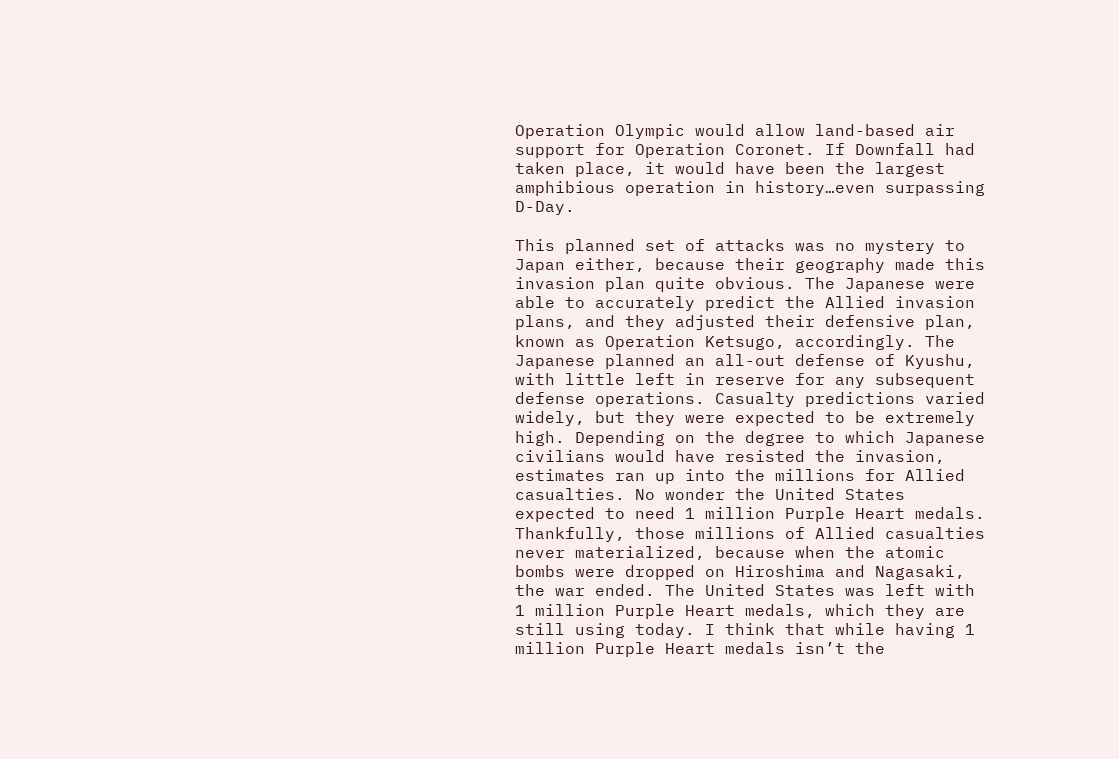Operation Olympic would allow land-based air support for Operation Coronet. If Downfall had taken place, it would have been the largest amphibious operation in history…even surpassing D-Day.

This planned set of attacks was no mystery to Japan either, because their geography made this invasion plan quite obvious. The Japanese were able to accurately predict the Allied invasion plans, and they adjusted their defensive plan, known as Operation Ketsugo, accordingly. The Japanese planned an all-out defense of Kyushu, with little left in reserve for any subsequent defense operations. Casualty predictions varied widely, but they were expected to be extremely high. Depending on the degree to which Japanese civilians would have resisted the invasion, estimates ran up into the millions for Allied casualties. No wonder the United States expected to need 1 million Purple Heart medals. Thankfully, those millions of Allied casualties never materialized, because when the atomic bombs were dropped on Hiroshima and Nagasaki, the war ended. The United States was left with 1 million Purple Heart medals, which they are still using today. I think that while having 1 million Purple Heart medals isn’t the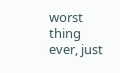worst thing ever, just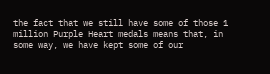the fact that we still have some of those 1 million Purple Heart medals means that, in some way, we have kept some of our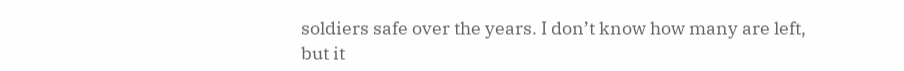soldiers safe over the years. I don’t know how many are left, but it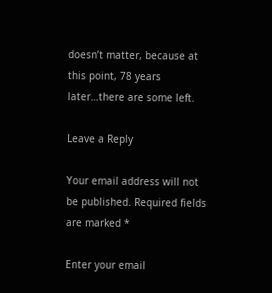doesn’t matter, because at this point, 78 years later…there are some left.

Leave a Reply

Your email address will not be published. Required fields are marked *

Enter your email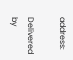address:

Delivered by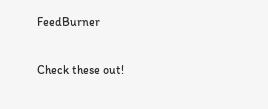FeedBurner

Check these out!